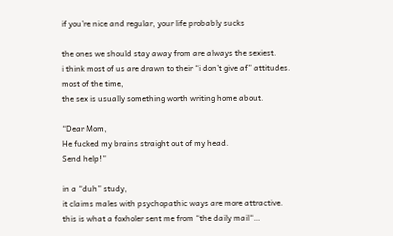if you’re nice and regular, your life probably sucks

the ones we should stay away from are always the sexiest.
i think most of us are drawn to their “i don’t give af” attitudes.
most of the time,
the sex is usually something worth writing home about.

“Dear Mom,
He fucked my brains straight out of my head.
Send help!”

in a “duh” study,
it claims males with psychopathic ways are more attractive.
this is what a foxholer sent me from “the daily mail“…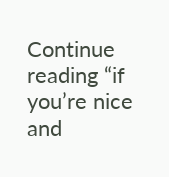Continue reading “if you’re nice and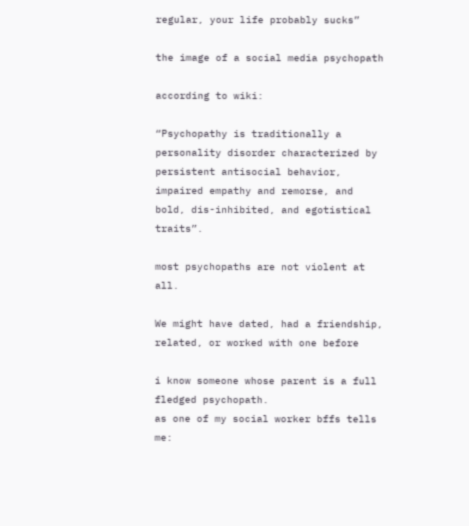regular, your life probably sucks”

the image of a social media psychopath

according to wiki:

“Psychopathy is traditionally a personality disorder characterized by persistent antisocial behavior, impaired empathy and remorse, and bold, dis-inhibited, and egotistical traits”.

most psychopaths are not violent at all.

We might have dated, had a friendship, related, or worked with one before

i know someone whose parent is a full fledged psychopath.
as one of my social worker bffs tells me: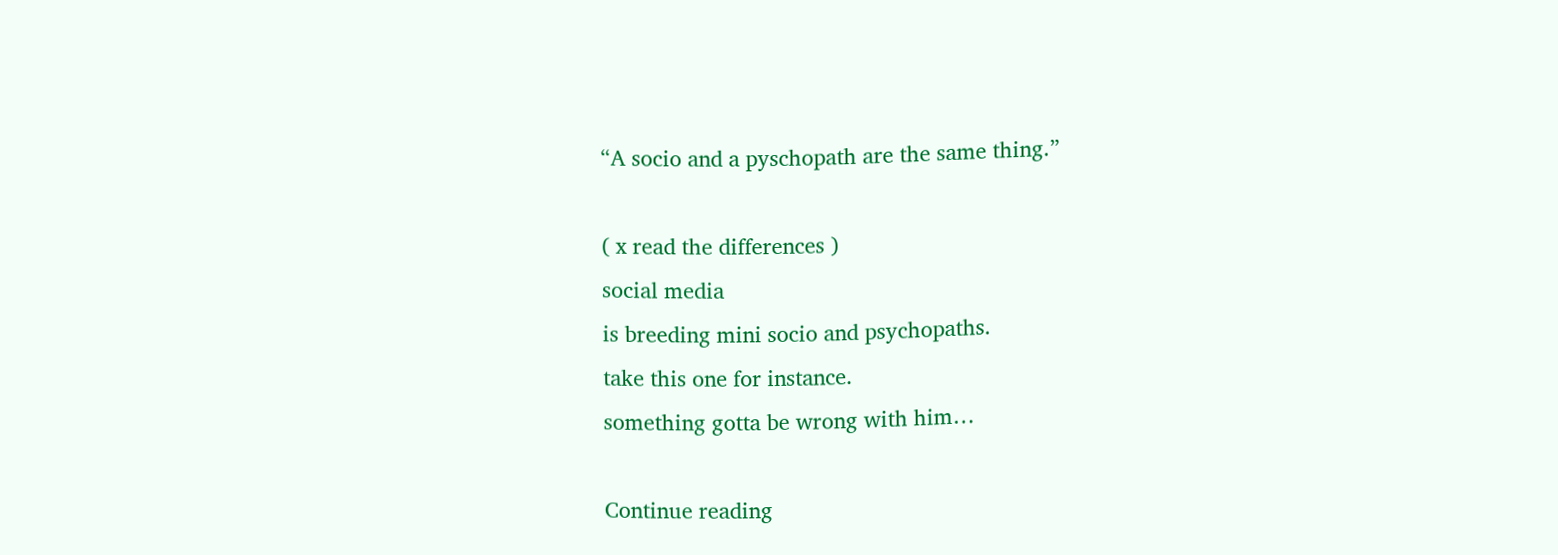“A socio and a pyschopath are the same thing.”

( x read the differences )
social media
is breeding mini socio and psychopaths.
take this one for instance.
something gotta be wrong with him…

Continue reading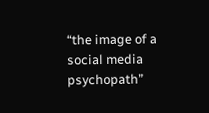“the image of a social media psychopath”